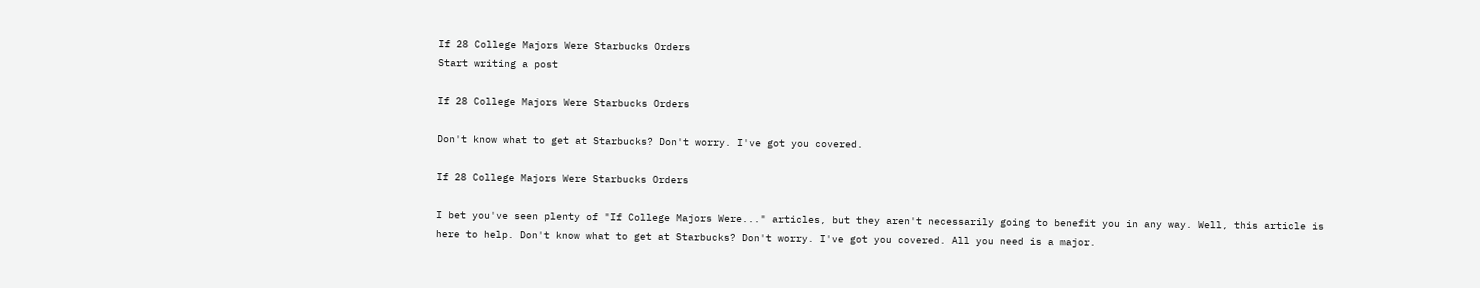If 28 College Majors Were Starbucks Orders
Start writing a post

If 28 College Majors Were Starbucks Orders

Don't know what to get at Starbucks? Don't worry. I've got you covered.

If 28 College Majors Were Starbucks Orders

I bet you've seen plenty of "If College Majors Were..." articles, but they aren't necessarily going to benefit you in any way. Well, this article is here to help. Don't know what to get at Starbucks? Don't worry. I've got you covered. All you need is a major.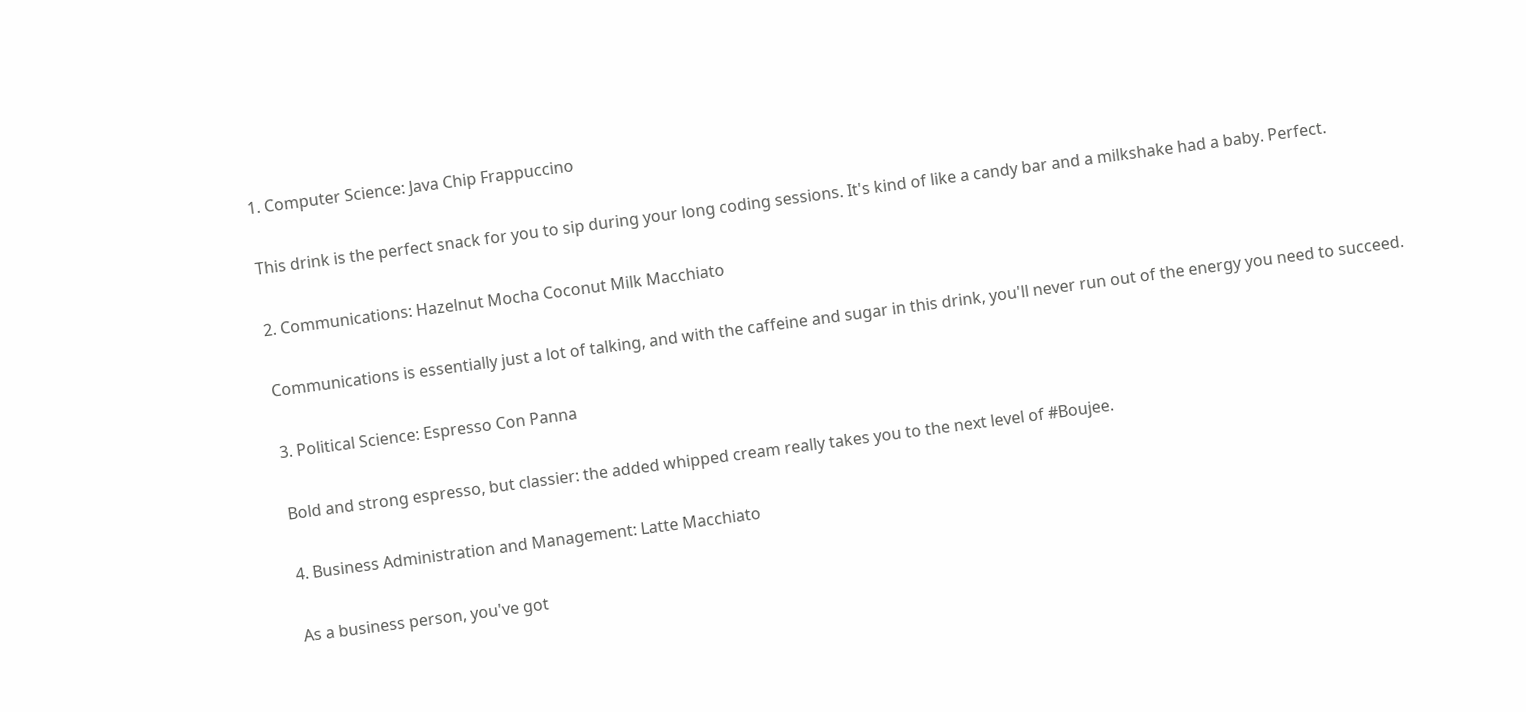1. Computer Science: Java Chip Frappuccino

This drink is the perfect snack for you to sip during your long coding sessions. It's kind of like a candy bar and a milkshake had a baby. Perfect.

2. Communications: Hazelnut Mocha Coconut Milk Macchiato

Communications is essentially just a lot of talking, and with the caffeine and sugar in this drink, you'll never run out of the energy you need to succeed.

3. Political Science: Espresso Con Panna

Bold and strong espresso, but classier: the added whipped cream really takes you to the next level of #Boujee.

4. Business Administration and Management: Latte Macchiato

As a business person, you've got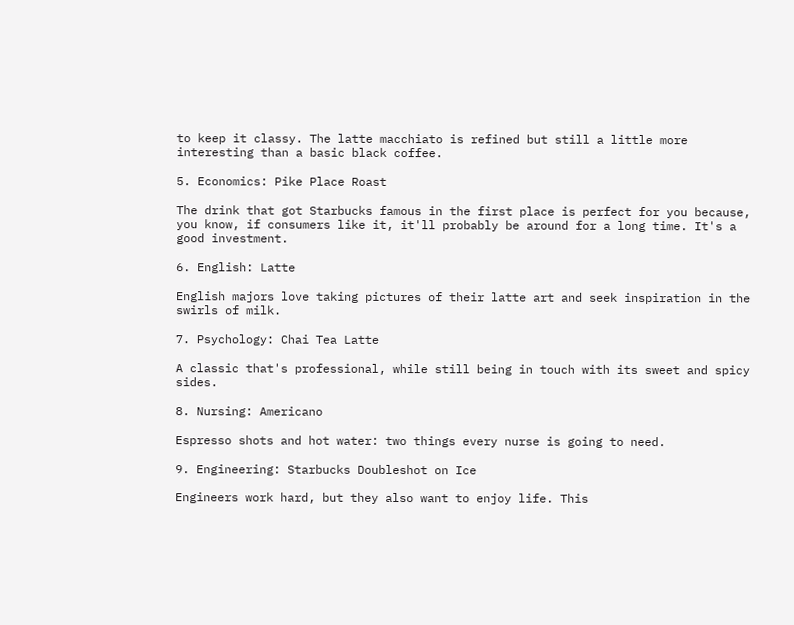to keep it classy. The latte macchiato is refined but still a little more interesting than a basic black coffee.

5. Economics: Pike Place Roast

The drink that got Starbucks famous in the first place is perfect for you because, you know, if consumers like it, it'll probably be around for a long time. It's a good investment.

6. English: Latte

English majors love taking pictures of their latte art and seek inspiration in the swirls of milk.

7. Psychology: Chai Tea Latte

A classic that's professional, while still being in touch with its sweet and spicy sides.

8. Nursing: Americano

Espresso shots and hot water: two things every nurse is going to need.

9. Engineering: Starbucks Doubleshot on Ice

Engineers work hard, but they also want to enjoy life. This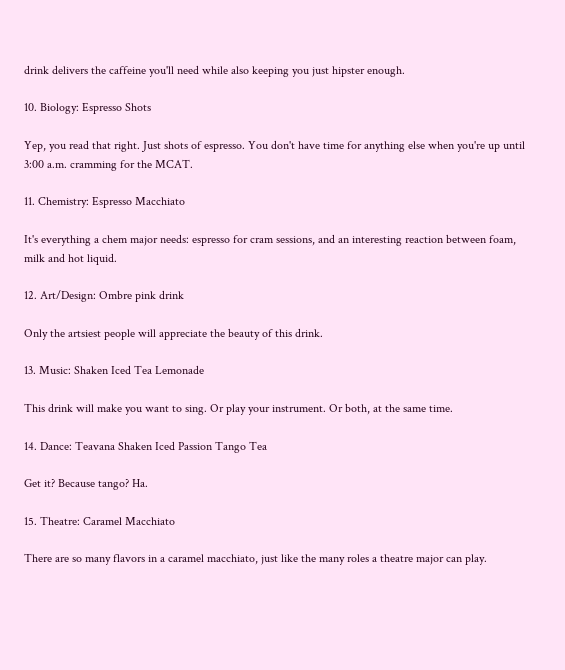drink delivers the caffeine you'll need while also keeping you just hipster enough.

10. Biology: Espresso Shots

Yep, you read that right. Just shots of espresso. You don't have time for anything else when you're up until 3:00 a.m. cramming for the MCAT.

11. Chemistry: Espresso Macchiato

It's everything a chem major needs: espresso for cram sessions, and an interesting reaction between foam, milk and hot liquid.

12. Art/Design: Ombre pink drink

Only the artsiest people will appreciate the beauty of this drink.

13. Music: Shaken Iced Tea Lemonade

This drink will make you want to sing. Or play your instrument. Or both, at the same time.

14. Dance: Teavana Shaken Iced Passion Tango Tea

Get it? Because tango? Ha.

15. Theatre: Caramel Macchiato

There are so many flavors in a caramel macchiato, just like the many roles a theatre major can play.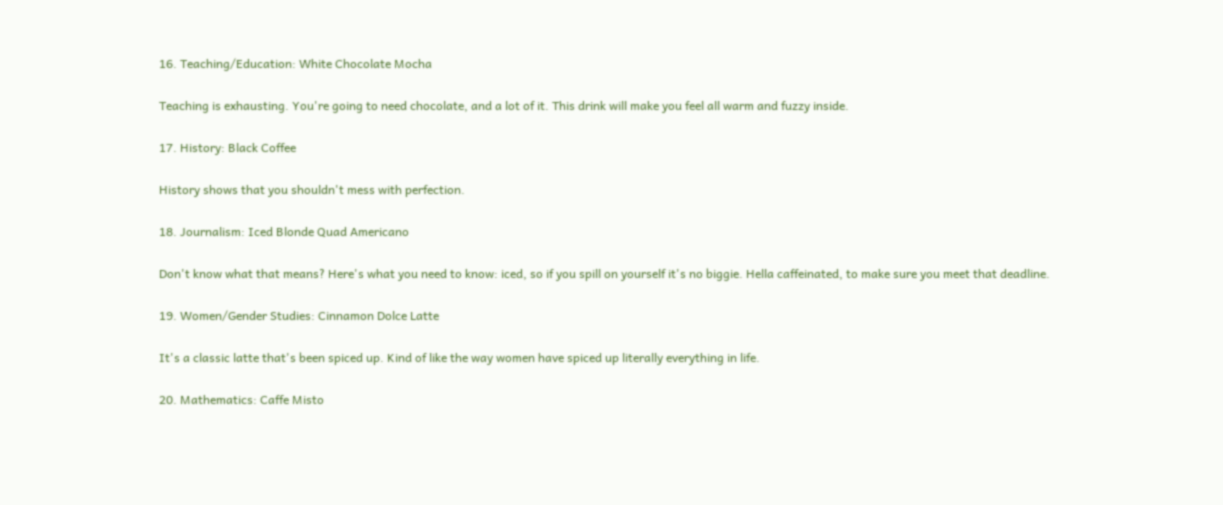16. Teaching/Education: White Chocolate Mocha

Teaching is exhausting. You're going to need chocolate, and a lot of it. This drink will make you feel all warm and fuzzy inside.

17. History: Black Coffee

History shows that you shouldn't mess with perfection.

18. Journalism: Iced Blonde Quad Americano

Don't know what that means? Here's what you need to know: iced, so if you spill on yourself it's no biggie. Hella caffeinated, to make sure you meet that deadline.

19. Women/Gender Studies: Cinnamon Dolce Latte

It's a classic latte that's been spiced up. Kind of like the way women have spiced up literally everything in life.

20. Mathematics: Caffe Misto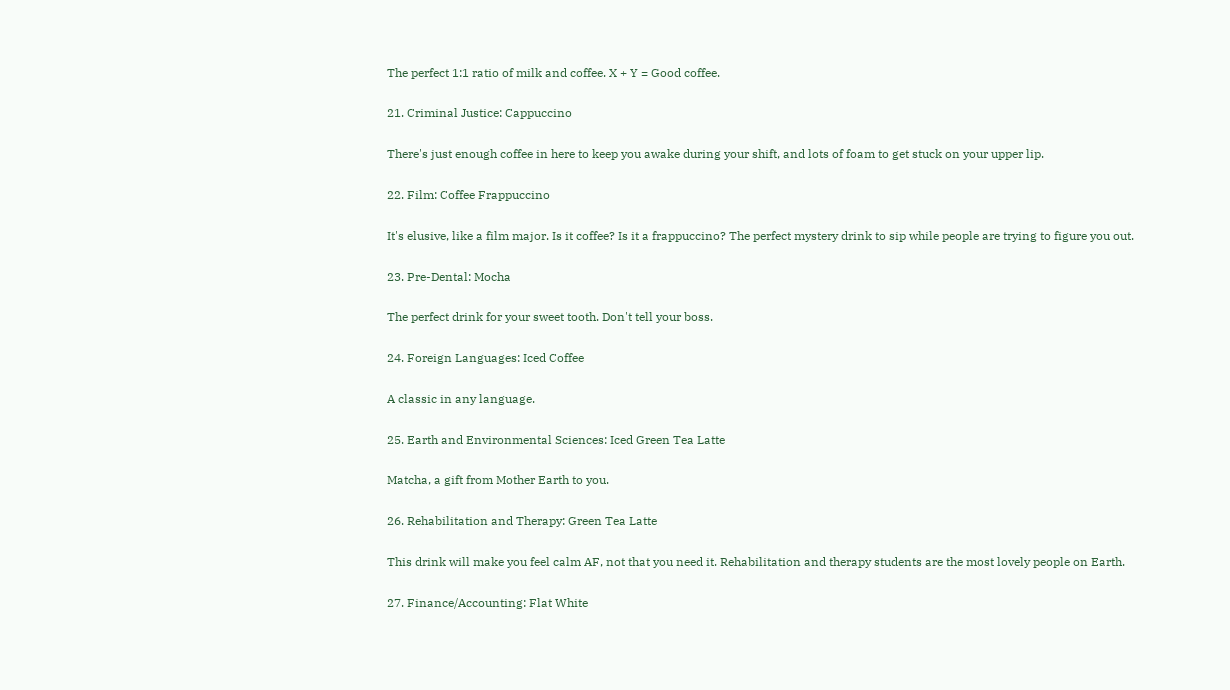The perfect 1:1 ratio of milk and coffee. X + Y = Good coffee.

21. Criminal Justice: Cappuccino

There's just enough coffee in here to keep you awake during your shift, and lots of foam to get stuck on your upper lip.

22. Film: Coffee Frappuccino

It's elusive, like a film major. Is it coffee? Is it a frappuccino? The perfect mystery drink to sip while people are trying to figure you out.

23. Pre-Dental: Mocha

The perfect drink for your sweet tooth. Don't tell your boss.

24. Foreign Languages: Iced Coffee

A classic in any language.

25. Earth and Environmental Sciences: Iced Green Tea Latte

Matcha, a gift from Mother Earth to you.

26. Rehabilitation and Therapy: Green Tea Latte

This drink will make you feel calm AF, not that you need it. Rehabilitation and therapy students are the most lovely people on Earth.

27. Finance/Accounting: Flat White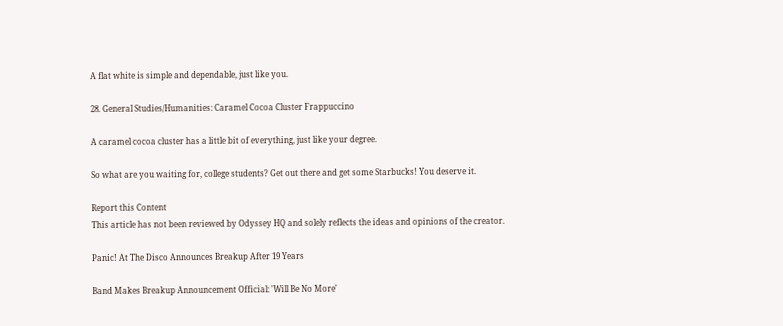A flat white is simple and dependable, just like you.

28. General Studies/Humanities: Caramel Cocoa Cluster Frappuccino

A caramel cocoa cluster has a little bit of everything, just like your degree.

So what are you waiting for, college students? Get out there and get some Starbucks! You deserve it.

Report this Content
This article has not been reviewed by Odyssey HQ and solely reflects the ideas and opinions of the creator.

Panic! At The Disco Announces Breakup After 19 Years

Band Makes Breakup Announcement Official: 'Will Be No More'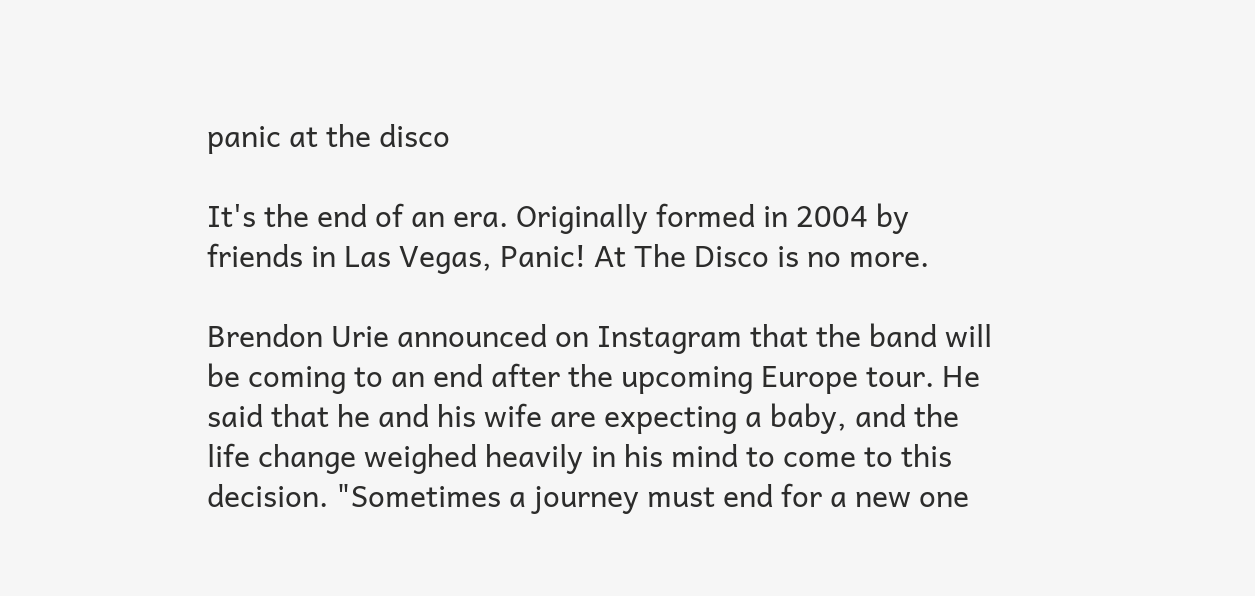panic at the disco

It's the end of an era. Originally formed in 2004 by friends in Las Vegas, Panic! At The Disco is no more.

Brendon Urie announced on Instagram that the band will be coming to an end after the upcoming Europe tour. He said that he and his wife are expecting a baby, and the life change weighed heavily in his mind to come to this decision. "Sometimes a journey must end for a new one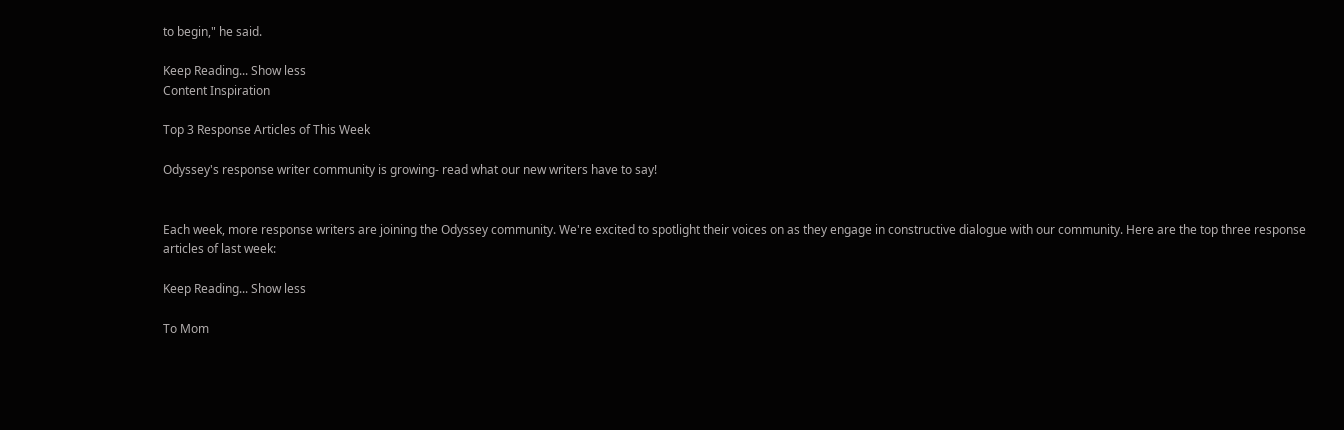to begin," he said.

Keep Reading... Show less
Content Inspiration

Top 3 Response Articles of This Week

Odyssey's response writer community is growing- read what our new writers have to say!


Each week, more response writers are joining the Odyssey community. We're excited to spotlight their voices on as they engage in constructive dialogue with our community. Here are the top three response articles of last week:

Keep Reading... Show less

To Mom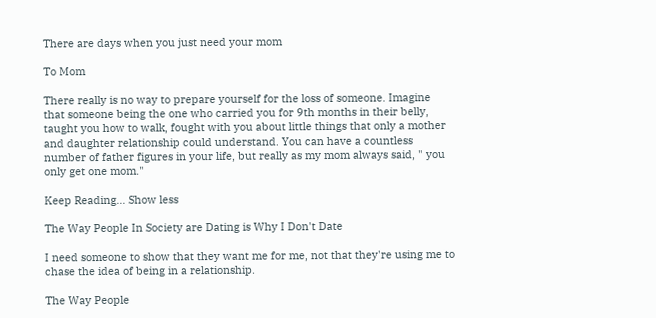There are days when you just need your mom

To Mom

There really is no way to prepare yourself for the loss of someone. Imagine that someone being the one who carried you for 9th months in their belly, taught you how to walk, fought with you about little things that only a mother and daughter relationship could understand. You can have a countless number of father figures in your life, but really as my mom always said, " you only get one mom."

Keep Reading... Show less

The Way People In Society are Dating is Why I Don't Date

I need someone to show that they want me for me, not that they're using me to chase the idea of being in a relationship.

The Way People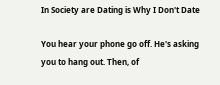In Society are Dating is Why I Don't Date

You hear your phone go off. He's asking you to hang out. Then, of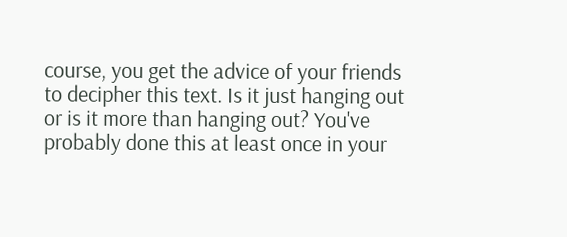course, you get the advice of your friends to decipher this text. Is it just hanging out or is it more than hanging out? You've probably done this at least once in your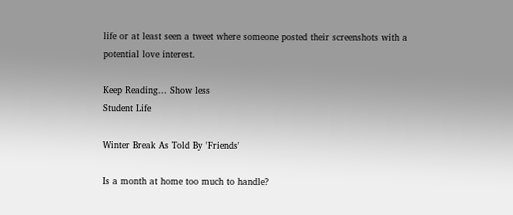life or at least seen a tweet where someone posted their screenshots with a potential love interest.

Keep Reading... Show less
Student Life

Winter Break As Told By 'Friends'

Is a month at home too much to handle?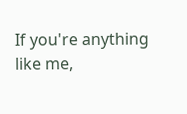If you're anything like me,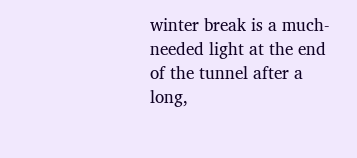winter break is a much-needed light at the end of the tunnel after a long,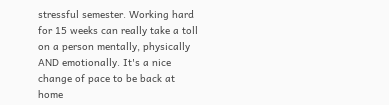stressful semester. Working hard for 15 weeks can really take a toll on a person mentally, physically AND emotionally. It's a nice change of pace to be back at home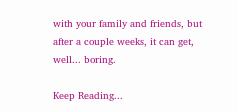with your family and friends, but after a couple weeks, it can get, well... boring.

Keep Reading...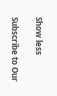Show less

Subscribe to Our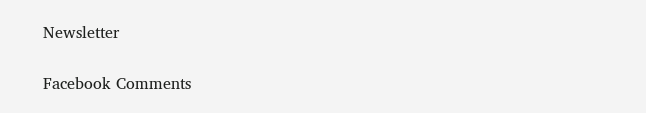Newsletter

Facebook Comments